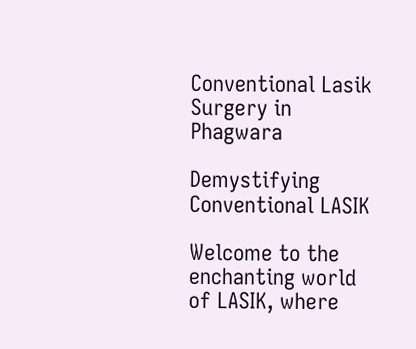Conventional Lasik Surgery in Phagwara

Demystifying Conventional LASIK

Welcome to the enchanting world of LASIK, where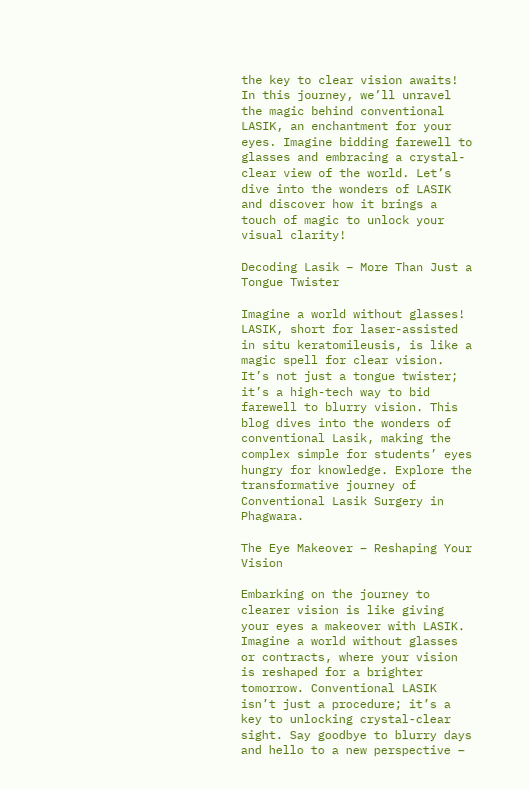the key to clear vision awaits! In this journey, we’ll unravel the magic behind conventional LASIK, an enchantment for your eyes. Imagine bidding farewell to glasses and embracing a crystal-clear view of the world. Let’s dive into the wonders of LASIK and discover how it brings a touch of magic to unlock your visual clarity!

Decoding Lasik – More Than Just a Tongue Twister

Imagine a world without glasses! LASIK, short for laser-assisted in situ keratomileusis, is like a magic spell for clear vision. It’s not just a tongue twister; it’s a high-tech way to bid farewell to blurry vision. This blog dives into the wonders of conventional Lasik, making the complex simple for students’ eyes hungry for knowledge. Explore the transformative journey of Conventional Lasik Surgery in Phagwara.

The Eye Makeover – Reshaping Your Vision

Embarking on the journey to clearer vision is like giving your eyes a makeover with LASIK. Imagine a world without glasses or contracts, where your vision is reshaped for a brighter tomorrow. Conventional LASIK isn’t just a procedure; it’s a key to unlocking crystal-clear sight. Say goodbye to blurry days and hello to a new perspective –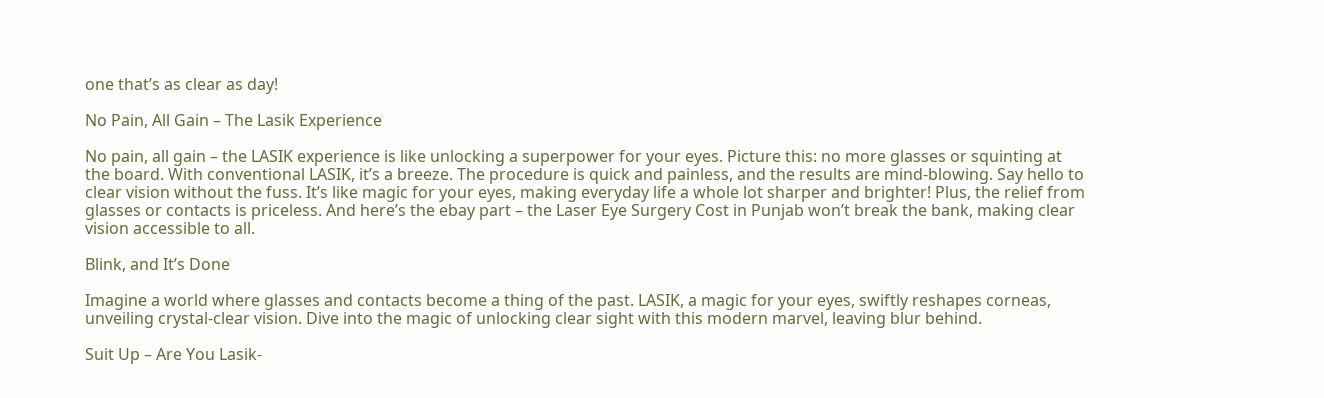one that’s as clear as day!

No Pain, All Gain – The Lasik Experience

No pain, all gain – the LASIK experience is like unlocking a superpower for your eyes. Picture this: no more glasses or squinting at the board. With conventional LASIK, it’s a breeze. The procedure is quick and painless, and the results are mind-blowing. Say hello to clear vision without the fuss. It’s like magic for your eyes, making everyday life a whole lot sharper and brighter! Plus, the relief from glasses or contacts is priceless. And here’s the ebay part – the Laser Eye Surgery Cost in Punjab won’t break the bank, making clear vision accessible to all.

Blink, and It’s Done

Imagine a world where glasses and contacts become a thing of the past. LASIK, a magic for your eyes, swiftly reshapes corneas, unveiling crystal-clear vision. Dive into the magic of unlocking clear sight with this modern marvel, leaving blur behind.

Suit Up – Are You Lasik-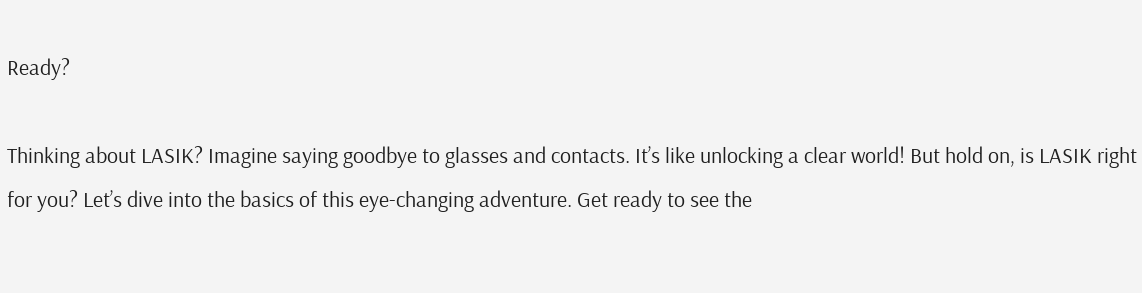Ready?

Thinking about LASIK? Imagine saying goodbye to glasses and contacts. It’s like unlocking a clear world! But hold on, is LASIK right for you? Let’s dive into the basics of this eye-changing adventure. Get ready to see the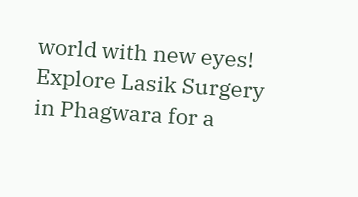world with new eyes! Explore Lasik Surgery in Phagwara for a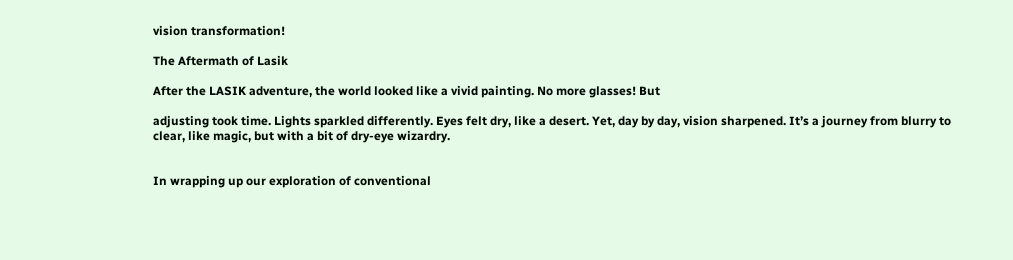vision transformation!

The Aftermath of Lasik

After the LASIK adventure, the world looked like a vivid painting. No more glasses! But

adjusting took time. Lights sparkled differently. Eyes felt dry, like a desert. Yet, day by day, vision sharpened. It’s a journey from blurry to clear, like magic, but with a bit of dry-eye wizardry.


In wrapping up our exploration of conventional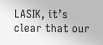LASIK, it’s clear that our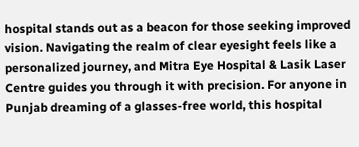hospital stands out as a beacon for those seeking improved vision. Navigating the realm of clear eyesight feels like a personalized journey, and Mitra Eye Hospital & Lasik Laser Centre guides you through it with precision. For anyone in Punjab dreaming of a glasses-free world, this hospital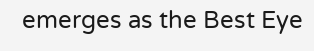emerges as the Best Eye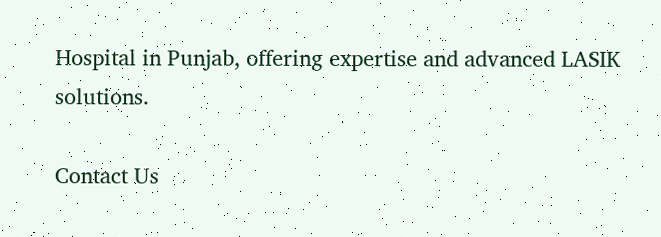Hospital in Punjab, offering expertise and advanced LASIK solutions.

Contact Us